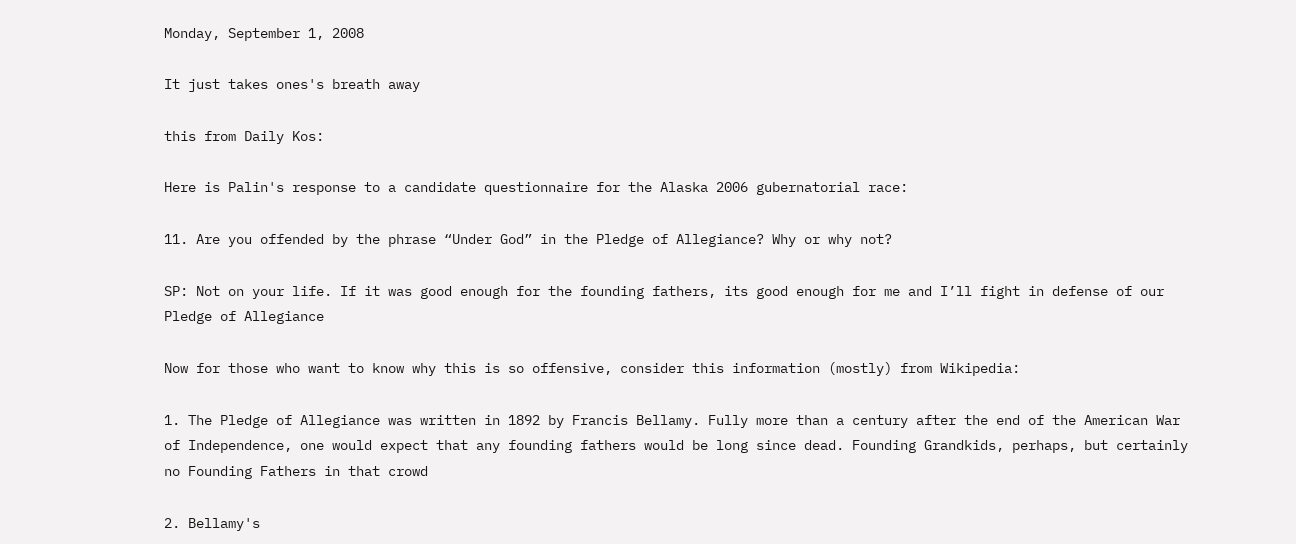Monday, September 1, 2008

It just takes ones's breath away

this from Daily Kos:

Here is Palin's response to a candidate questionnaire for the Alaska 2006 gubernatorial race:

11. Are you offended by the phrase “Under God” in the Pledge of Allegiance? Why or why not?

SP: Not on your life. If it was good enough for the founding fathers, its good enough for me and I’ll fight in defense of our Pledge of Allegiance

Now for those who want to know why this is so offensive, consider this information (mostly) from Wikipedia:

1. The Pledge of Allegiance was written in 1892 by Francis Bellamy. Fully more than a century after the end of the American War of Independence, one would expect that any founding fathers would be long since dead. Founding Grandkids, perhaps, but certainly no Founding Fathers in that crowd

2. Bellamy's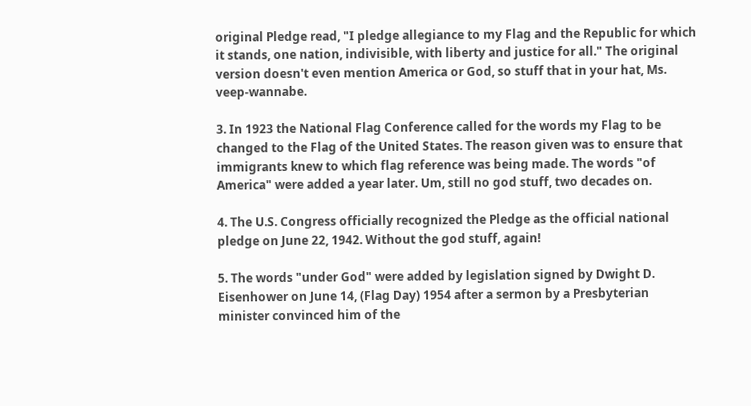original Pledge read, "I pledge allegiance to my Flag and the Republic for which it stands, one nation, indivisible, with liberty and justice for all." The original version doesn't even mention America or God, so stuff that in your hat, Ms. veep-wannabe.

3. In 1923 the National Flag Conference called for the words my Flag to be changed to the Flag of the United States. The reason given was to ensure that immigrants knew to which flag reference was being made. The words "of America" were added a year later. Um, still no god stuff, two decades on.

4. The U.S. Congress officially recognized the Pledge as the official national pledge on June 22, 1942. Without the god stuff, again!

5. The words "under God" were added by legislation signed by Dwight D. Eisenhower on June 14, (Flag Day) 1954 after a sermon by a Presbyterian minister convinced him of the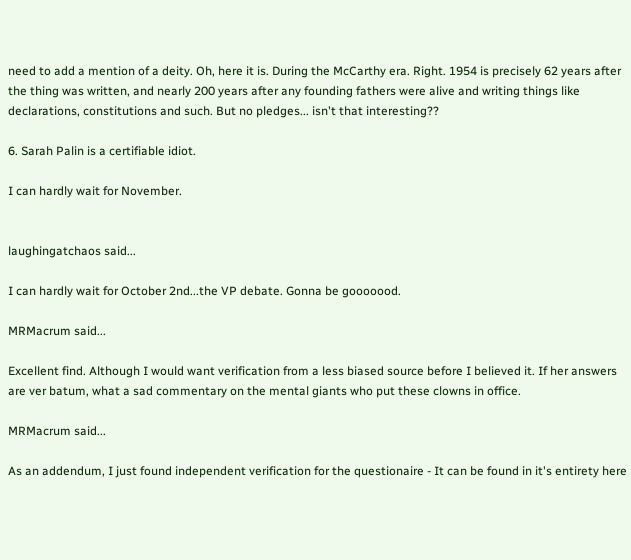need to add a mention of a deity. Oh, here it is. During the McCarthy era. Right. 1954 is precisely 62 years after the thing was written, and nearly 200 years after any founding fathers were alive and writing things like declarations, constitutions and such. But no pledges... isn't that interesting??

6. Sarah Palin is a certifiable idiot.

I can hardly wait for November.


laughingatchaos said...

I can hardly wait for October 2nd...the VP debate. Gonna be gooooood.

MRMacrum said...

Excellent find. Although I would want verification from a less biased source before I believed it. If her answers are ver batum, what a sad commentary on the mental giants who put these clowns in office.

MRMacrum said...

As an addendum, I just found independent verification for the questionaire - It can be found in it's entirety here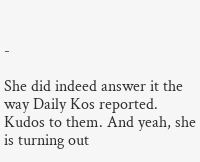-

She did indeed answer it the way Daily Kos reported. Kudos to them. And yeah, she is turning out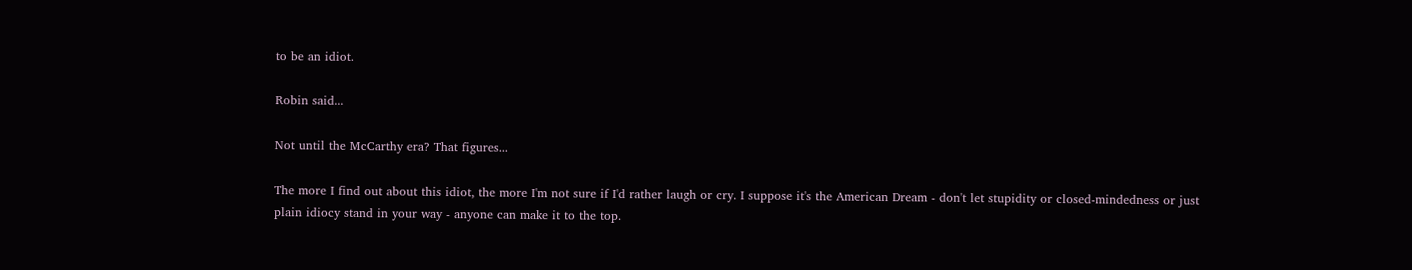to be an idiot.

Robin said...

Not until the McCarthy era? That figures...

The more I find out about this idiot, the more I'm not sure if I'd rather laugh or cry. I suppose it's the American Dream - don't let stupidity or closed-mindedness or just plain idiocy stand in your way - anyone can make it to the top.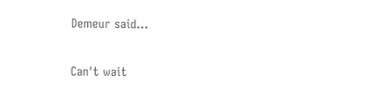Demeur said...

Can't wait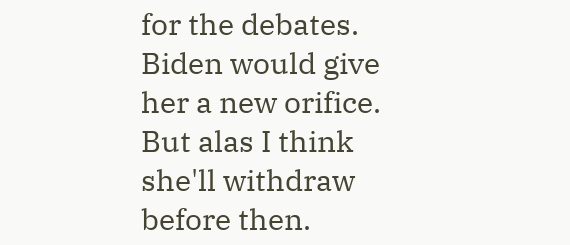for the debates. Biden would give her a new orifice. But alas I think she'll withdraw before then.